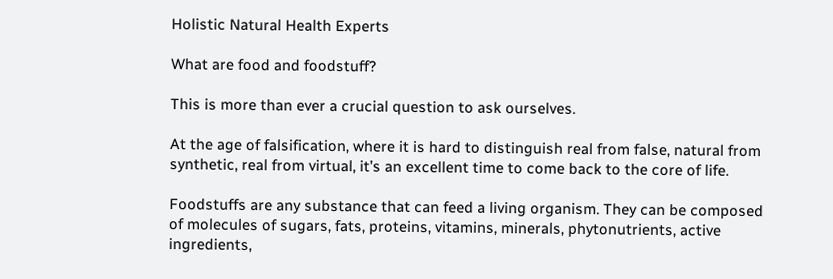Holistic Natural Health Experts

What are food and foodstuff?

This is more than ever a crucial question to ask ourselves.

At the age of falsification, where it is hard to distinguish real from false, natural from synthetic, real from virtual, it’s an excellent time to come back to the core of life.

Foodstuffs are any substance that can feed a living organism. They can be composed of molecules of sugars, fats, proteins, vitamins, minerals, phytonutrients, active ingredients,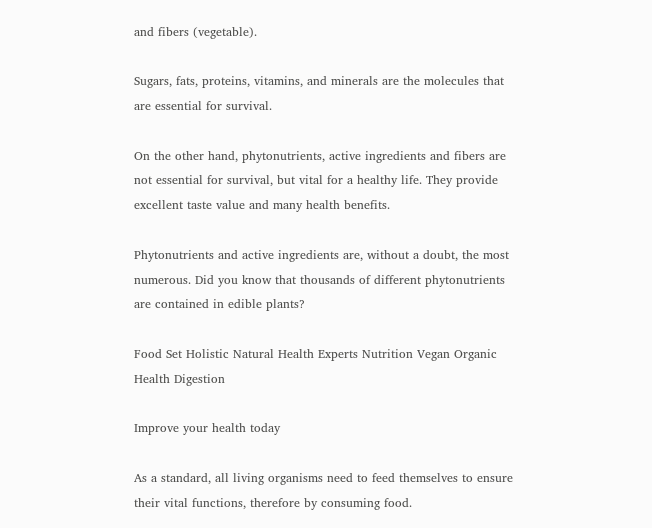and fibers (vegetable).

Sugars, fats, proteins, vitamins, and minerals are the molecules that are essential for survival.

On the other hand, phytonutrients, active ingredients and fibers are not essential for survival, but vital for a healthy life. They provide excellent taste value and many health benefits.

Phytonutrients and active ingredients are, without a doubt, the most numerous. Did you know that thousands of different phytonutrients are contained in edible plants?

Food Set Holistic Natural Health Experts Nutrition Vegan Organic Health Digestion

Improve your health today

As a standard, all living organisms need to feed themselves to ensure their vital functions, therefore by consuming food.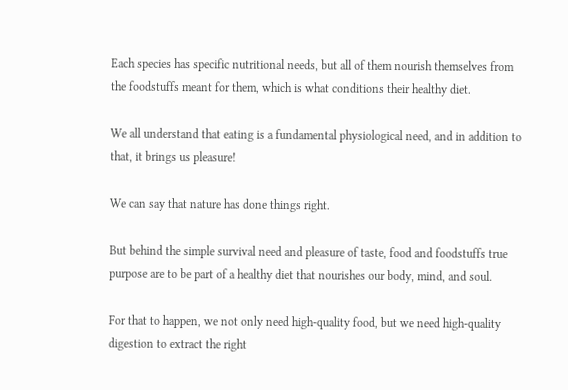Each species has specific nutritional needs, but all of them nourish themselves from the foodstuffs meant for them, which is what conditions their healthy diet.

We all understand that eating is a fundamental physiological need, and in addition to that, it brings us pleasure!

We can say that nature has done things right.

But behind the simple survival need and pleasure of taste, food and foodstuffs true purpose are to be part of a healthy diet that nourishes our body, mind, and soul.

For that to happen, we not only need high-quality food, but we need high-quality digestion to extract the right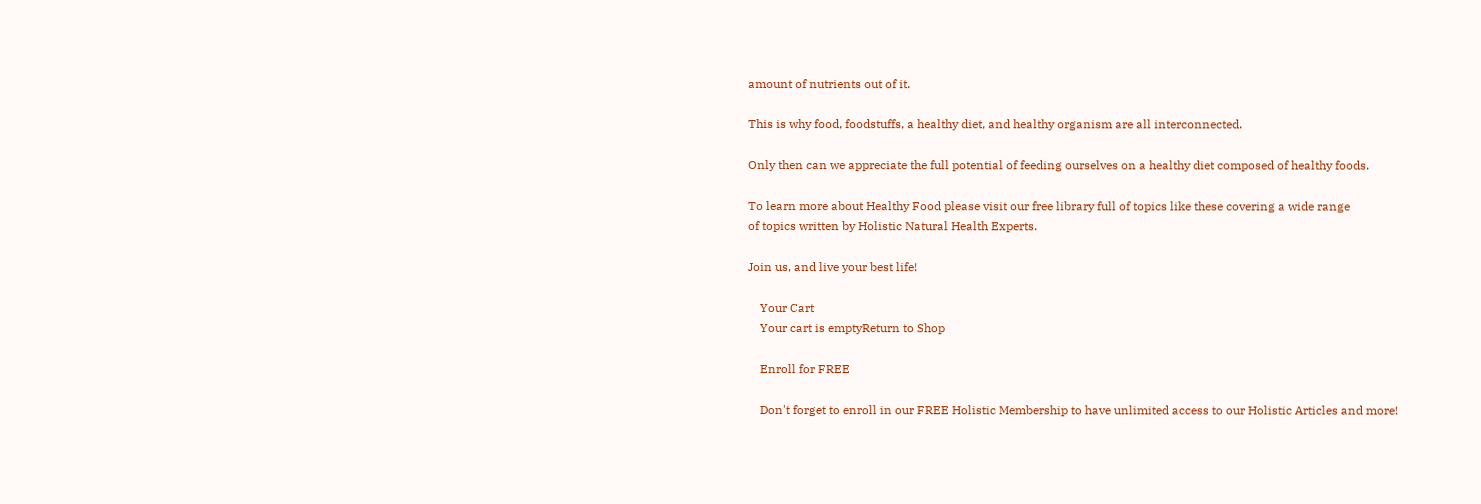amount of nutrients out of it.

This is why food, foodstuffs, a healthy diet, and healthy organism are all interconnected.

Only then can we appreciate the full potential of feeding ourselves on a healthy diet composed of healthy foods.

To learn more about Healthy Food please visit our free library full of topics like these covering a wide range
of topics written by Holistic Natural Health Experts.

Join us, and live your best life!

    Your Cart
    Your cart is emptyReturn to Shop

    Enroll for FREE

    Don't forget to enroll in our FREE Holistic Membership to have unlimited access to our Holistic Articles and more!